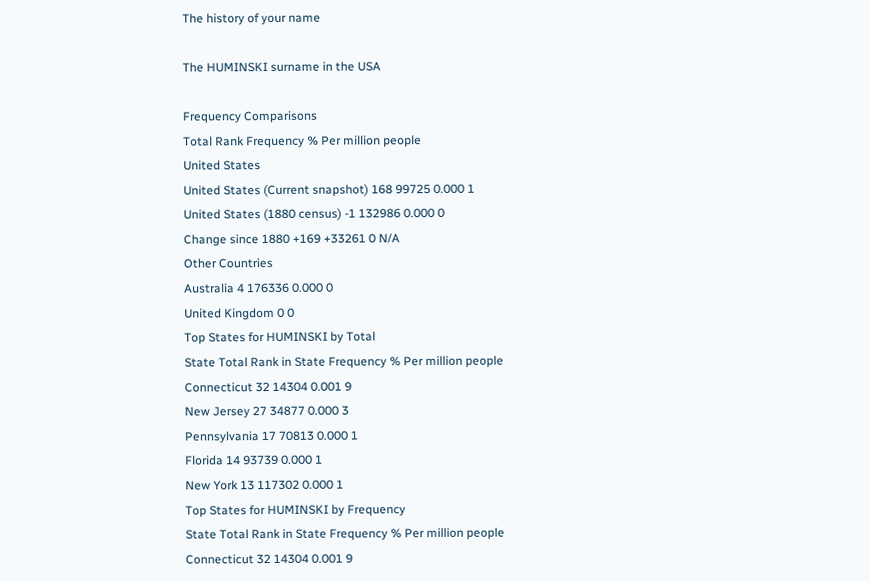The history of your name

The HUMINSKI surname in the USA

Frequency Comparisons
Total Rank Frequency % Per million people
United States
United States (Current snapshot) 168 99725 0.000 1
United States (1880 census) -1 132986 0.000 0
Change since 1880 +169 +33261 0 N/A
Other Countries
Australia 4 176336 0.000 0
United Kingdom 0 0
Top States for HUMINSKI by Total
State Total Rank in State Frequency % Per million people
Connecticut 32 14304 0.001 9
New Jersey 27 34877 0.000 3
Pennsylvania 17 70813 0.000 1
Florida 14 93739 0.000 1
New York 13 117302 0.000 1
Top States for HUMINSKI by Frequency
State Total Rank in State Frequency % Per million people
Connecticut 32 14304 0.001 9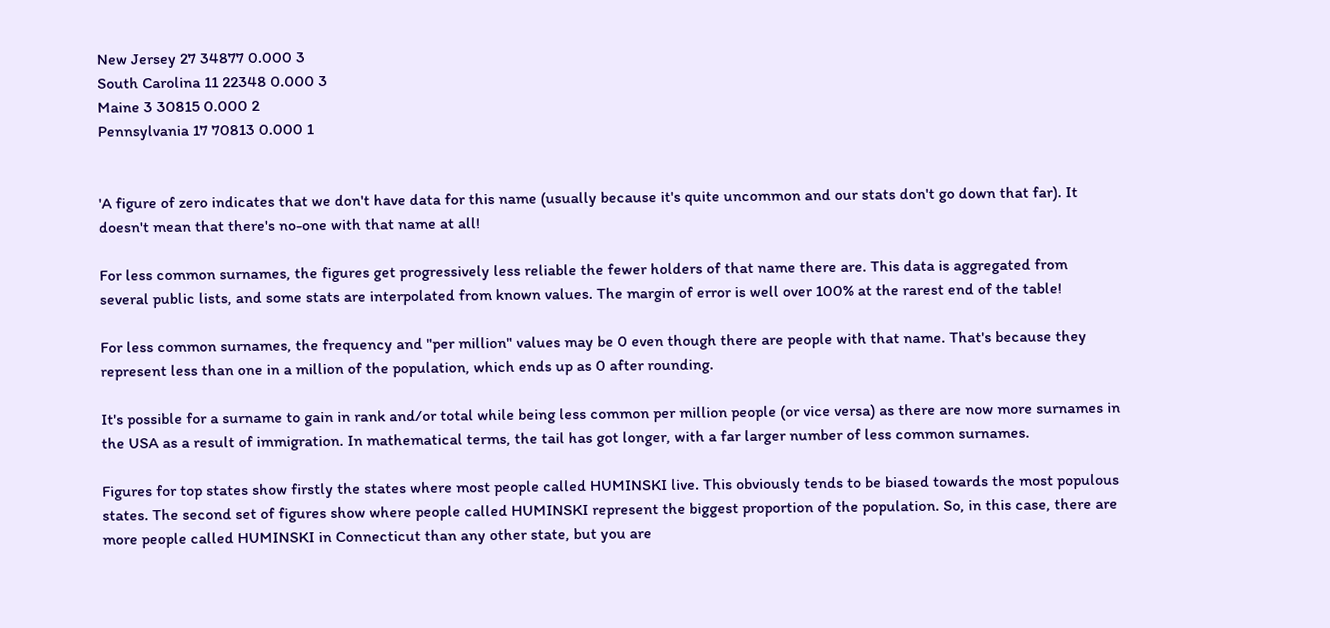New Jersey 27 34877 0.000 3
South Carolina 11 22348 0.000 3
Maine 3 30815 0.000 2
Pennsylvania 17 70813 0.000 1


'A figure of zero indicates that we don't have data for this name (usually because it's quite uncommon and our stats don't go down that far). It doesn't mean that there's no-one with that name at all!

For less common surnames, the figures get progressively less reliable the fewer holders of that name there are. This data is aggregated from several public lists, and some stats are interpolated from known values. The margin of error is well over 100% at the rarest end of the table!

For less common surnames, the frequency and "per million" values may be 0 even though there are people with that name. That's because they represent less than one in a million of the population, which ends up as 0 after rounding.

It's possible for a surname to gain in rank and/or total while being less common per million people (or vice versa) as there are now more surnames in the USA as a result of immigration. In mathematical terms, the tail has got longer, with a far larger number of less common surnames.

Figures for top states show firstly the states where most people called HUMINSKI live. This obviously tends to be biased towards the most populous states. The second set of figures show where people called HUMINSKI represent the biggest proportion of the population. So, in this case, there are more people called HUMINSKI in Connecticut than any other state, but you are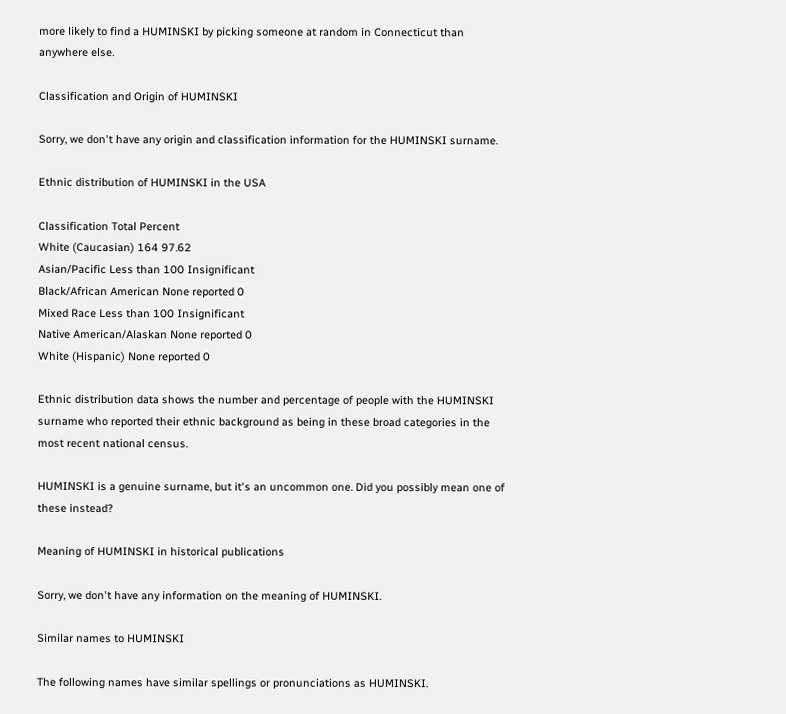more likely to find a HUMINSKI by picking someone at random in Connecticut than anywhere else.

Classification and Origin of HUMINSKI

Sorry, we don't have any origin and classification information for the HUMINSKI surname.

Ethnic distribution of HUMINSKI in the USA

Classification Total Percent
White (Caucasian) 164 97.62
Asian/Pacific Less than 100 Insignificant
Black/African American None reported 0
Mixed Race Less than 100 Insignificant
Native American/Alaskan None reported 0
White (Hispanic) None reported 0

Ethnic distribution data shows the number and percentage of people with the HUMINSKI surname who reported their ethnic background as being in these broad categories in the most recent national census.

HUMINSKI is a genuine surname, but it's an uncommon one. Did you possibly mean one of these instead?

Meaning of HUMINSKI in historical publications

Sorry, we don't have any information on the meaning of HUMINSKI.

Similar names to HUMINSKI

The following names have similar spellings or pronunciations as HUMINSKI.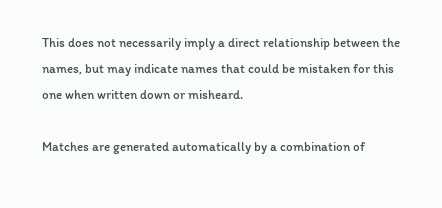This does not necessarily imply a direct relationship between the names, but may indicate names that could be mistaken for this one when written down or misheard.

Matches are generated automatically by a combination of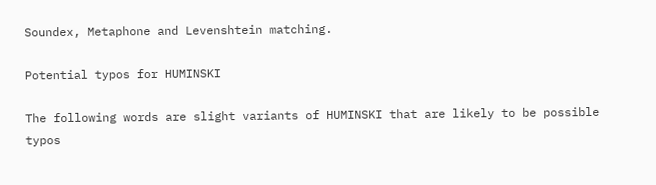Soundex, Metaphone and Levenshtein matching.

Potential typos for HUMINSKI

The following words are slight variants of HUMINSKI that are likely to be possible typos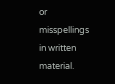or misspellings in written material.